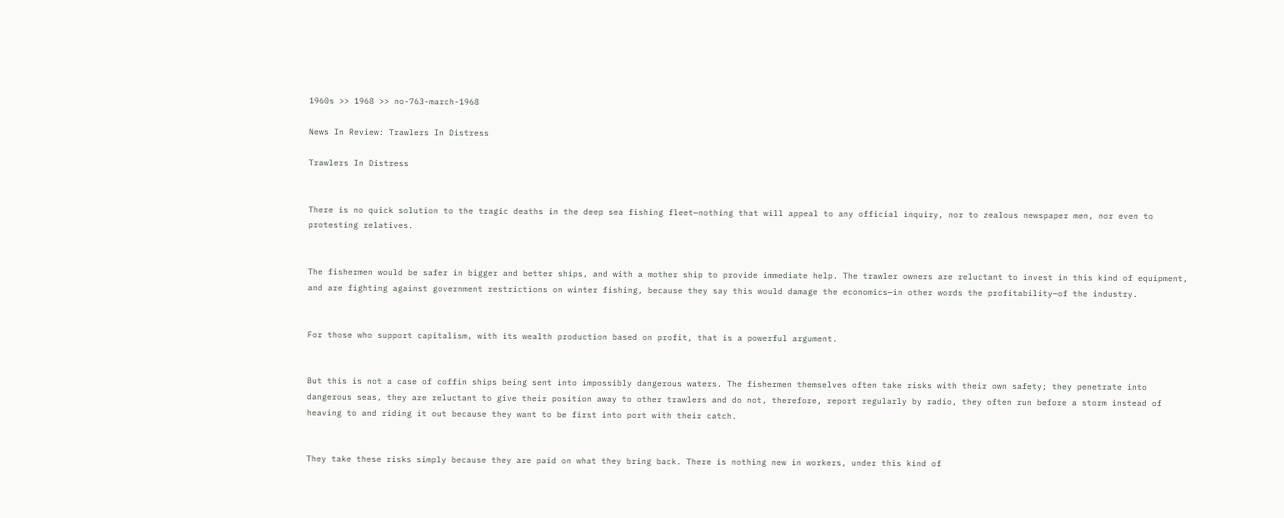1960s >> 1968 >> no-763-march-1968

News In Review: Trawlers In Distress

Trawlers In Distress


There is no quick solution to the tragic deaths in the deep sea fishing fleet—nothing that will appeal to any official inquiry, nor to zealous newspaper men, nor even to protesting relatives.


The fishermen would be safer in bigger and better ships, and with a mother ship to provide immediate help. The trawler owners are reluctant to invest in this kind of equipment, and are fighting against government restrictions on winter fishing, because they say this would damage the economics—in other words the profitability—of the industry.


For those who support capitalism, with its wealth production based on profit, that is a powerful argument.


But this is not a case of coffin ships being sent into impossibly dangerous waters. The fishermen themselves often take risks with their own safety; they penetrate into dangerous seas, they are reluctant to give their position away to other trawlers and do not, therefore, report regularly by radio, they often run before a storm instead of heaving to and riding it out because they want to be first into port with their catch.


They take these risks simply because they are paid on what they bring back. There is nothing new in workers, under this kind of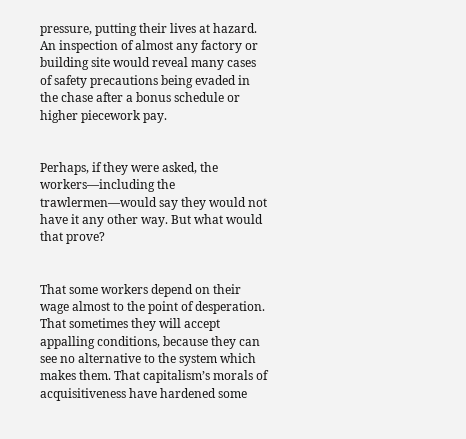pressure, putting their lives at hazard. An inspection of almost any factory or building site would reveal many cases of safety precautions being evaded in the chase after a bonus schedule or higher piecework pay.


Perhaps, if they were asked, the workers—including the trawlermen—would say they would not have it any other way. But what would that prove?


That some workers depend on their wage almost to the point of desperation. That sometimes they will accept appalling conditions, because they can see no alternative to the system which makes them. That capitalism’s morals of acquisitiveness have hardened some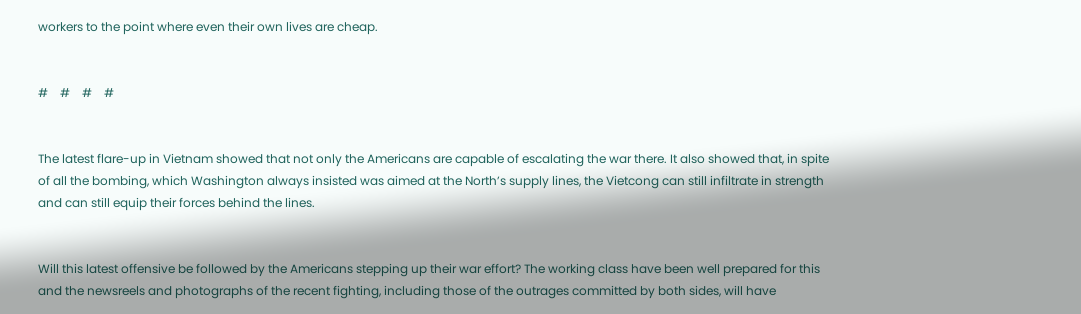workers to the point where even their own lives are cheap.


#    #    #    #


The latest flare-up in Vietnam showed that not only the Americans are capable of escalating the war there. It also showed that, in spite of all the bombing, which Washington always insisted was aimed at the North’s supply lines, the Vietcong can still infiltrate in strength and can still equip their forces behind the lines.


Will this latest offensive be followed by the Americans stepping up their war effort? The working class have been well prepared for this and the newsreels and photographs of the recent fighting, including those of the outrages committed by both sides, will have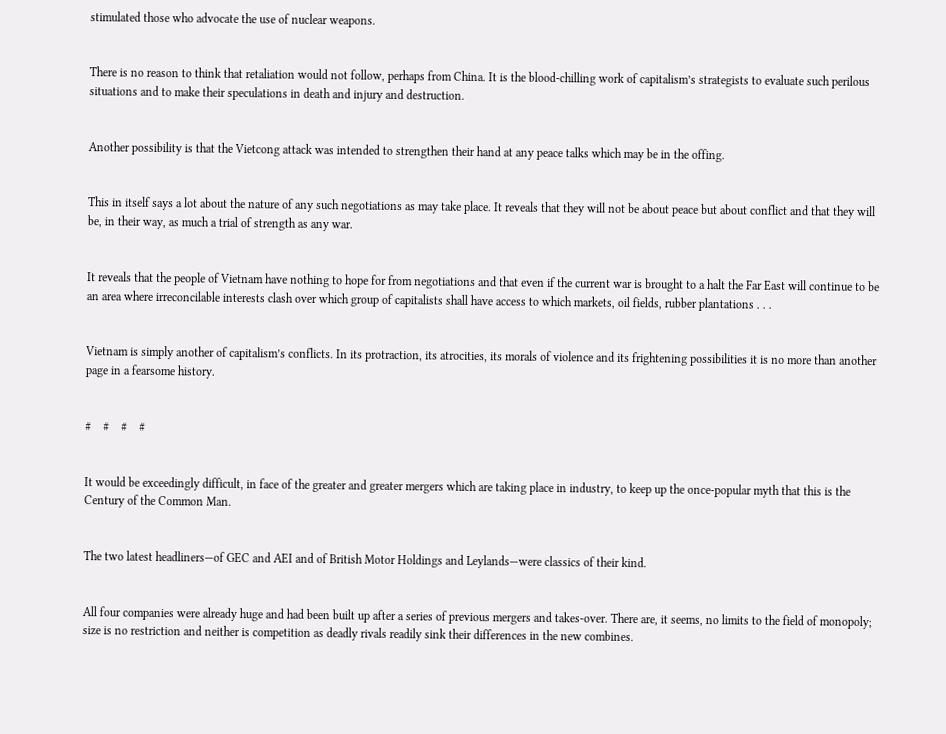stimulated those who advocate the use of nuclear weapons.


There is no reason to think that retaliation would not follow, perhaps from China. It is the blood-chilling work of capitalism’s strategists to evaluate such perilous situations and to make their speculations in death and injury and destruction.


Another possibility is that the Vietcong attack was intended to strengthen their hand at any peace talks which may be in the offing.


This in itself says a lot about the nature of any such negotiations as may take place. It reveals that they will not be about peace but about conflict and that they will be, in their way, as much a trial of strength as any war.


It reveals that the people of Vietnam have nothing to hope for from negotiations and that even if the current war is brought to a halt the Far East will continue to be an area where irreconcilable interests clash over which group of capitalists shall have access to which markets, oil fields, rubber plantations . . .


Vietnam is simply another of capitalism’s conflicts. In its protraction, its atrocities, its morals of violence and its frightening possibilities it is no more than another page in a fearsome history.


#    #    #    #


It would be exceedingly difficult, in face of the greater and greater mergers which are taking place in industry, to keep up the once-popular myth that this is the Century of the Common Man.


The two latest headliners—of GEC and AEI and of British Motor Holdings and Leylands—were classics of their kind.


All four companies were already huge and had been built up after a series of previous mergers and takes-over. There are, it seems, no limits to the field of monopoly; size is no restriction and neither is competition as deadly rivals readily sink their differences in the new combines.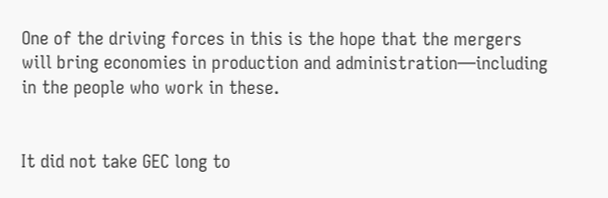One of the driving forces in this is the hope that the mergers will bring economies in production and administration—including in the people who work in these.


It did not take GEC long to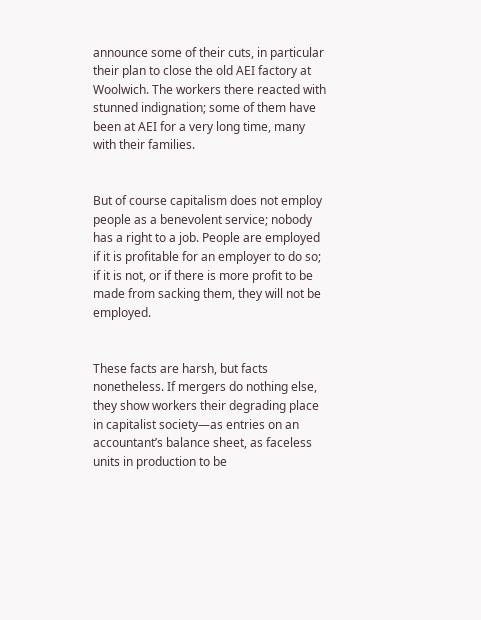announce some of their cuts, in particular their plan to close the old AEI factory at Woolwich. The workers there reacted with stunned indignation; some of them have been at AEI for a very long time, many with their families.


But of course capitalism does not employ people as a benevolent service; nobody has a right to a job. People are employed if it is profitable for an employer to do so; if it is not, or if there is more profit to be made from sacking them, they will not be employed.


These facts are harsh, but facts nonetheless. If mergers do nothing else, they show workers their degrading place in capitalist society—as entries on an accountant’s balance sheet, as faceless units in production to be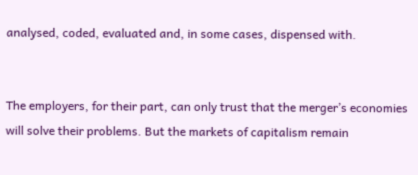analysed, coded, evaluated and, in some cases, dispensed with.


The employers, for their part, can only trust that the merger’s economies will solve their problems. But the markets of capitalism remain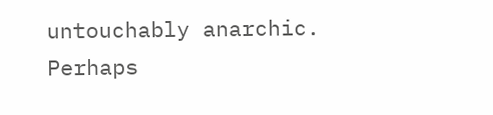untouchably anarchic. Perhaps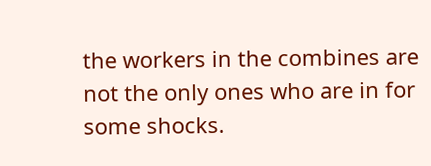the workers in the combines are not the only ones who are in for some shocks.